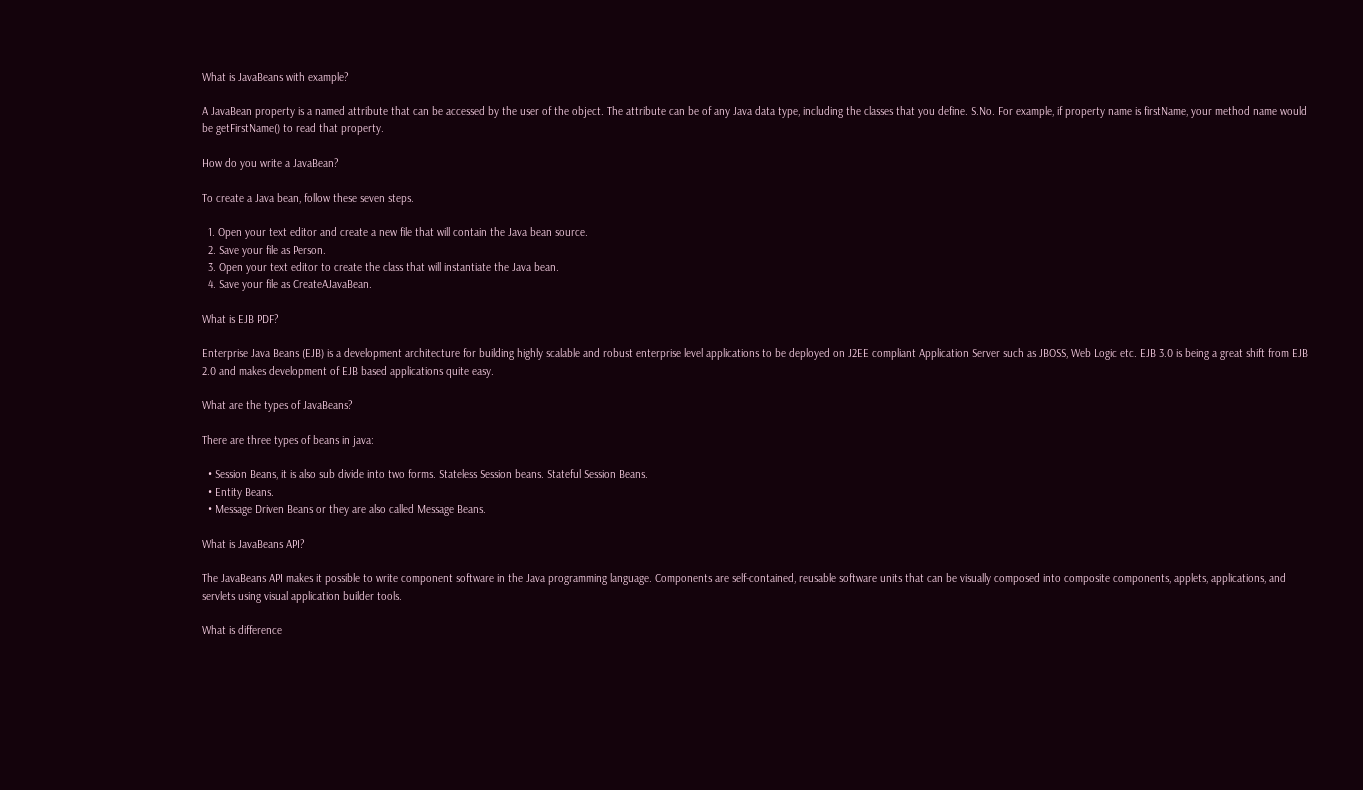What is JavaBeans with example?

A JavaBean property is a named attribute that can be accessed by the user of the object. The attribute can be of any Java data type, including the classes that you define. S.No. For example, if property name is firstName, your method name would be getFirstName() to read that property.

How do you write a JavaBean?

To create a Java bean, follow these seven steps.

  1. Open your text editor and create a new file that will contain the Java bean source.
  2. Save your file as Person.
  3. Open your text editor to create the class that will instantiate the Java bean.
  4. Save your file as CreateAJavaBean.

What is EJB PDF?

Enterprise Java Beans (EJB) is a development architecture for building highly scalable and robust enterprise level applications to be deployed on J2EE compliant Application Server such as JBOSS, Web Logic etc. EJB 3.0 is being a great shift from EJB 2.0 and makes development of EJB based applications quite easy.

What are the types of JavaBeans?

There are three types of beans in java:

  • Session Beans, it is also sub divide into two forms. Stateless Session beans. Stateful Session Beans.
  • Entity Beans.
  • Message Driven Beans or they are also called Message Beans.

What is JavaBeans API?

The JavaBeans API makes it possible to write component software in the Java programming language. Components are self-contained, reusable software units that can be visually composed into composite components, applets, applications, and servlets using visual application builder tools.

What is difference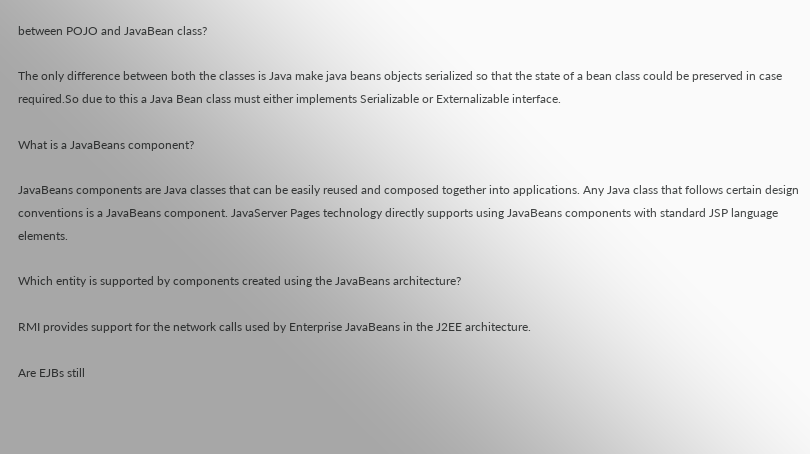between POJO and JavaBean class?

The only difference between both the classes is Java make java beans objects serialized so that the state of a bean class could be preserved in case required.So due to this a Java Bean class must either implements Serializable or Externalizable interface.

What is a JavaBeans component?

JavaBeans components are Java classes that can be easily reused and composed together into applications. Any Java class that follows certain design conventions is a JavaBeans component. JavaServer Pages technology directly supports using JavaBeans components with standard JSP language elements.

Which entity is supported by components created using the JavaBeans architecture?

RMI provides support for the network calls used by Enterprise JavaBeans in the J2EE architecture.

Are EJBs still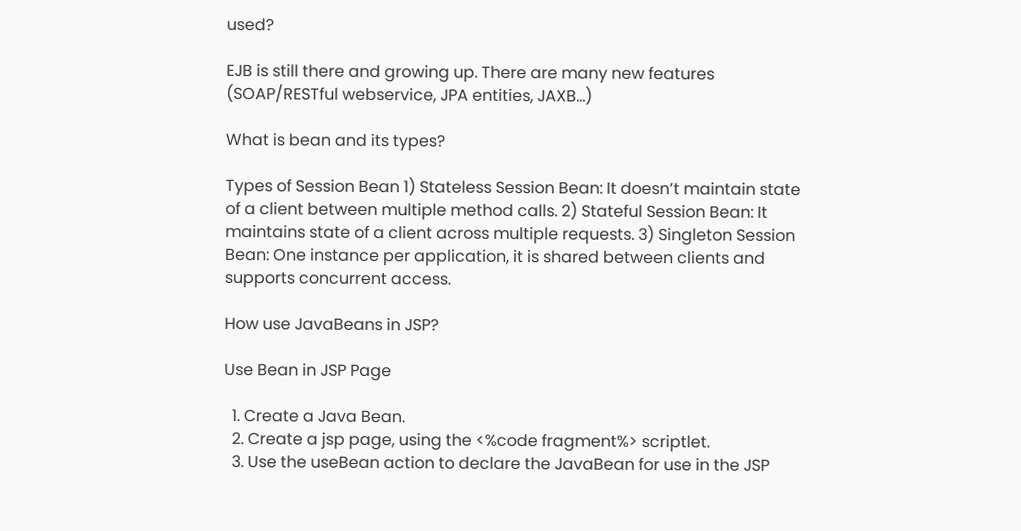used?

EJB is still there and growing up. There are many new features (SOAP/RESTful webservice, JPA entities, JAXB…)

What is bean and its types?

Types of Session Bean 1) Stateless Session Bean: It doesn’t maintain state of a client between multiple method calls. 2) Stateful Session Bean: It maintains state of a client across multiple requests. 3) Singleton Session Bean: One instance per application, it is shared between clients and supports concurrent access.

How use JavaBeans in JSP?

Use Bean in JSP Page

  1. Create a Java Bean.
  2. Create a jsp page, using the <%code fragment%> scriptlet.
  3. Use the useBean action to declare the JavaBean for use in the JSP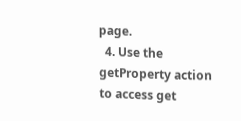page.
  4. Use the getProperty action to access get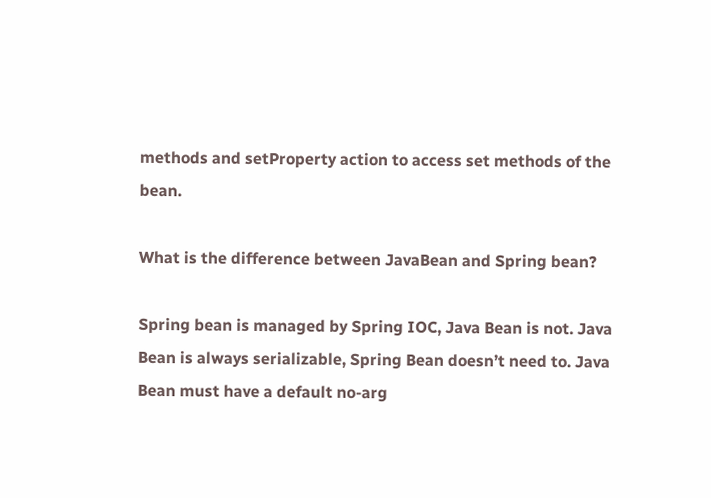methods and setProperty action to access set methods of the bean.

What is the difference between JavaBean and Spring bean?

Spring bean is managed by Spring IOC, Java Bean is not. Java Bean is always serializable, Spring Bean doesn’t need to. Java Bean must have a default no-arg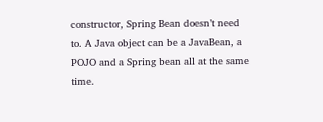constructor, Spring Bean doesn’t need to. A Java object can be a JavaBean, a POJO and a Spring bean all at the same time.